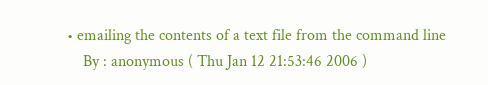• emailing the contents of a text file from the command line
    By : anonymous ( Thu Jan 12 21:53:46 2006 )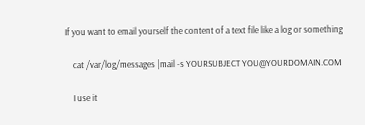If you want to email yourself the content of a text file like a log or something

    cat /var/log/messages |mail -s YOURSUBJECT YOU@YOURDOMAIN.COM

    I use it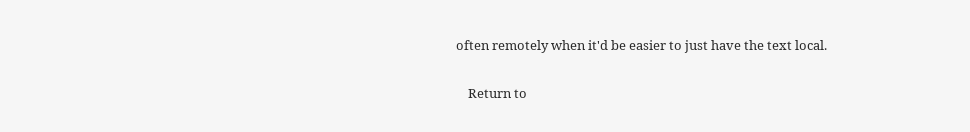often remotely when it'd be easier to just have the text local.

    Return to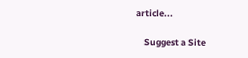article...

    Suggest a Site